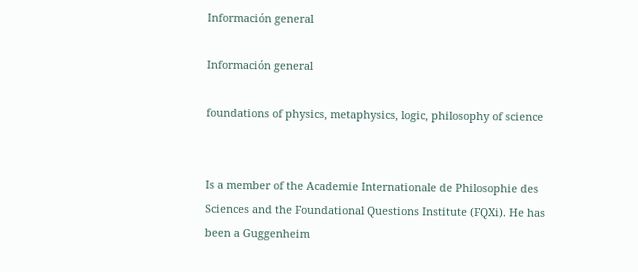Información general

Información general

foundations of physics, metaphysics, logic, philosophy of science


Is a member of the Academie Internationale de Philosophie des Sciences and the Foundational Questions Institute (FQXi). He has been a Guggenheim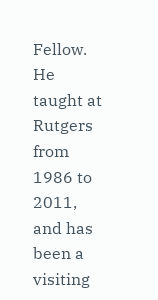Fellow. He taught at Rutgers from 1986 to 2011, and has been a visiting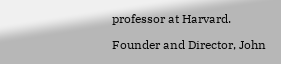professor at Harvard.

Founder and Director, John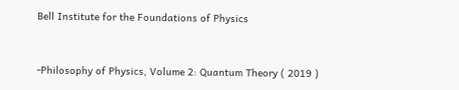Bell Institute for the Foundations of Physics


-Philosophy of Physics, Volume 2: Quantum Theory ( 2019 )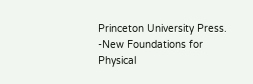Princeton University Press.
-New Foundations for Physical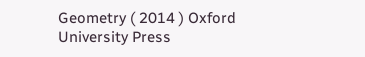Geometry ( 2014 ) Oxford University Press